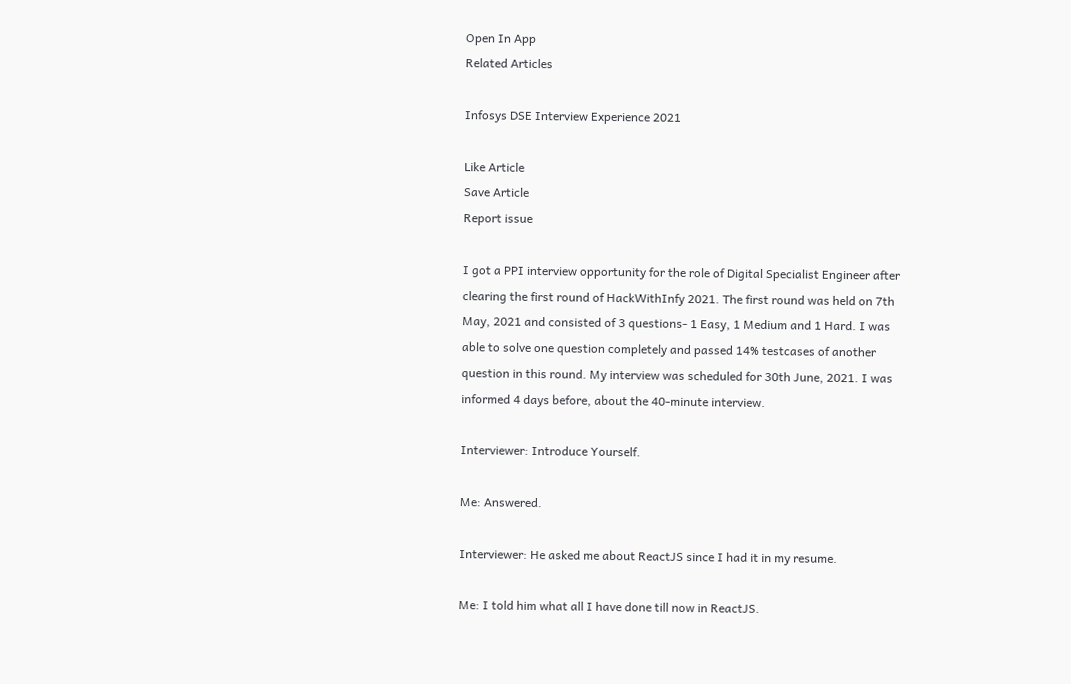Open In App
Related Articles

Infosys DSE Interview Experience 2021

Like Article
Save Article
Report issue

I got a PPI interview opportunity for the role of Digital Specialist Engineer after clearing the first round of HackWithInfy 2021. The first round was held on 7th May, 2021 and consisted of 3 questions- 1 Easy, 1 Medium and 1 Hard. I was able to solve one question completely and passed 14% testcases of another question in this round. My interview was scheduled for 30th June, 2021. I was informed 4 days before, about the 40-minute interview.

Interviewer: Introduce Yourself.

Me: Answered.

Interviewer: He asked me about ReactJS since I had it in my resume.

Me: I told him what all I have done till now in ReactJS.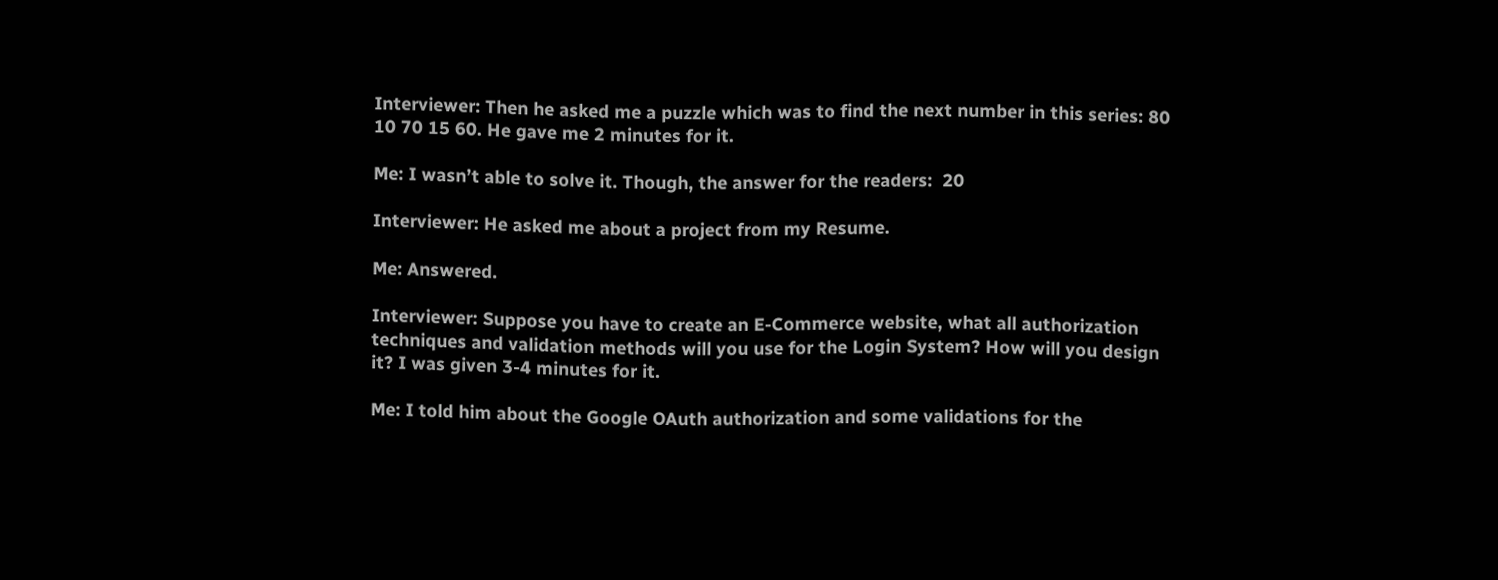Interviewer: Then he asked me a puzzle which was to find the next number in this series: 80 10 70 15 60. He gave me 2 minutes for it.

Me: I wasn’t able to solve it. Though, the answer for the readers:  20

Interviewer: He asked me about a project from my Resume.

Me: Answered.

Interviewer: Suppose you have to create an E-Commerce website, what all authorization techniques and validation methods will you use for the Login System? How will you design it? I was given 3-4 minutes for it.

Me: I told him about the Google OAuth authorization and some validations for the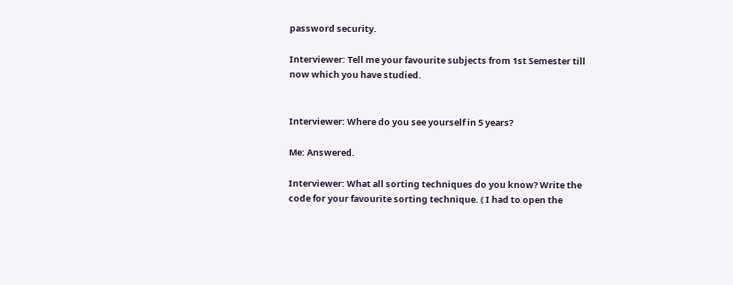password security.

Interviewer: Tell me your favourite subjects from 1st Semester till now which you have studied.


Interviewer: Where do you see yourself in 5 years?

Me: Answered.

Interviewer: What all sorting techniques do you know? Write the code for your favourite sorting technique. ( I had to open the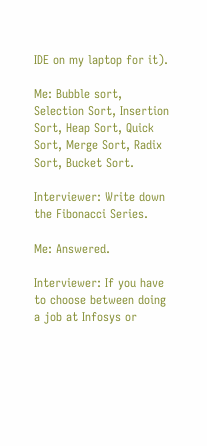IDE on my laptop for it).

Me: Bubble sort, Selection Sort, Insertion Sort, Heap Sort, Quick Sort, Merge Sort, Radix Sort, Bucket Sort.

Interviewer: Write down the Fibonacci Series.

Me: Answered.

Interviewer: If you have to choose between doing a job at Infosys or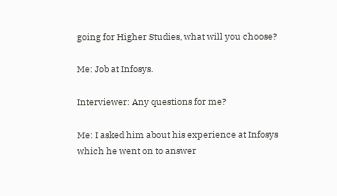going for Higher Studies, what will you choose?

Me: Job at Infosys.

Interviewer: Any questions for me?

Me: I asked him about his experience at Infosys which he went on to answer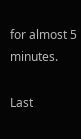for almost 5 minutes.

Last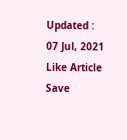Updated : 07 Jul, 2021
Like Article
Save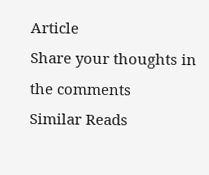Article
Share your thoughts in the comments
Similar Reads